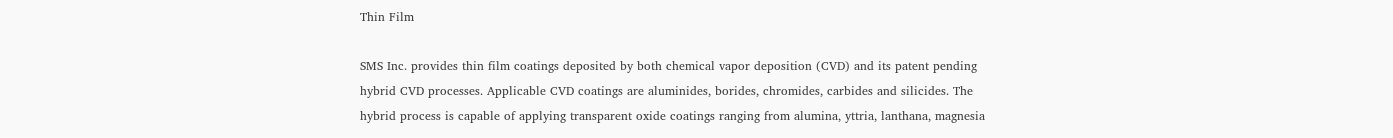Thin Film

SMS Inc. provides thin film coatings deposited by both chemical vapor deposition (CVD) and its patent pending hybrid CVD processes. Applicable CVD coatings are aluminides, borides, chromides, carbides and silicides. The hybrid process is capable of applying transparent oxide coatings ranging from alumina, yttria, lanthana, magnesia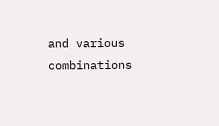and various combinations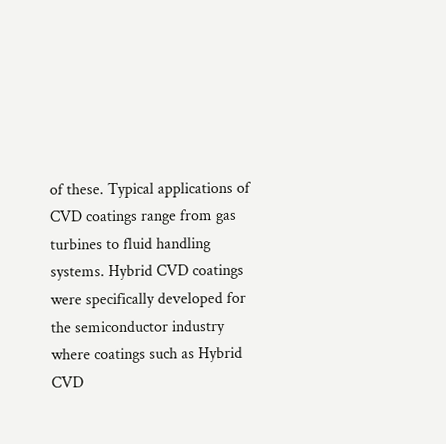of these. Typical applications of CVD coatings range from gas turbines to fluid handling systems. Hybrid CVD coatings were specifically developed for the semiconductor industry where coatings such as Hybrid CVD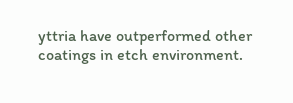yttria have outperformed other coatings in etch environment.